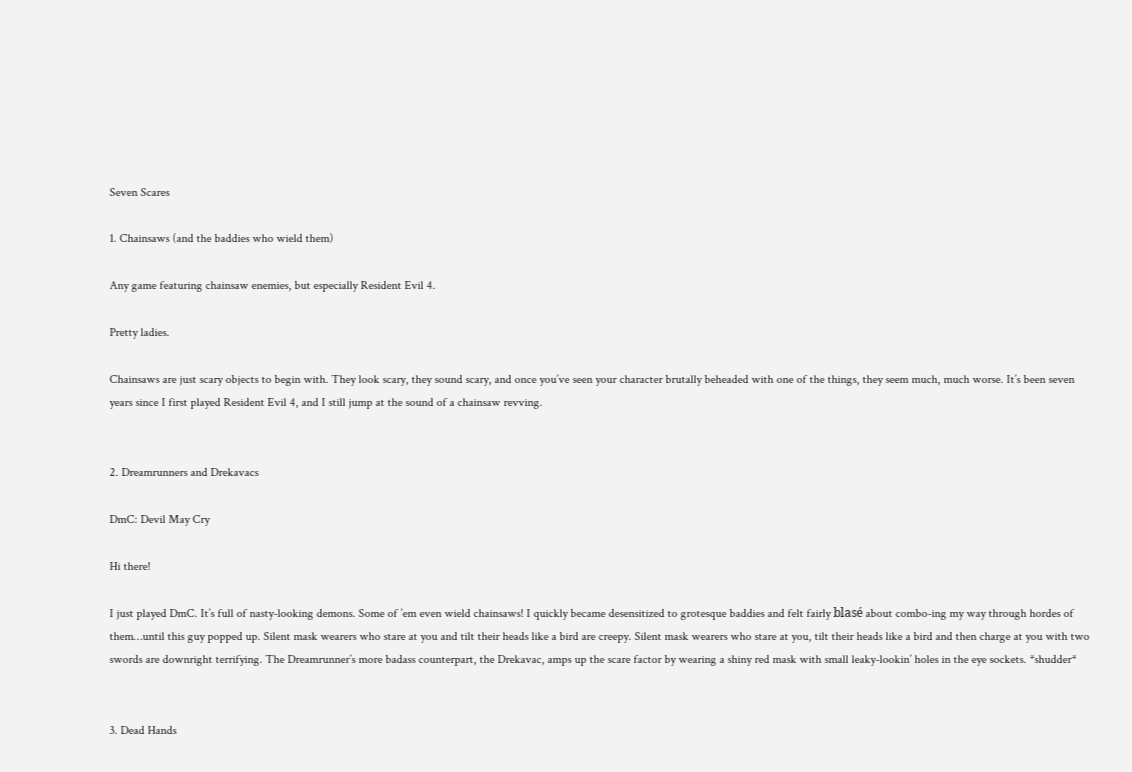Seven Scares

1. Chainsaws (and the baddies who wield them)

Any game featuring chainsaw enemies, but especially Resident Evil 4.

Pretty ladies.

Chainsaws are just scary objects to begin with. They look scary, they sound scary, and once you’ve seen your character brutally beheaded with one of the things, they seem much, much worse. It’s been seven years since I first played Resident Evil 4, and I still jump at the sound of a chainsaw revving.


2. Dreamrunners and Drekavacs

DmC: Devil May Cry

Hi there!

I just played DmC. It’s full of nasty-looking demons. Some of ’em even wield chainsaws! I quickly became desensitized to grotesque baddies and felt fairly blasé about combo-ing my way through hordes of them…until this guy popped up. Silent mask wearers who stare at you and tilt their heads like a bird are creepy. Silent mask wearers who stare at you, tilt their heads like a bird and then charge at you with two swords are downright terrifying. The Dreamrunner’s more badass counterpart, the Drekavac, amps up the scare factor by wearing a shiny red mask with small leaky-lookin’ holes in the eye sockets. *shudder*


3. Dead Hands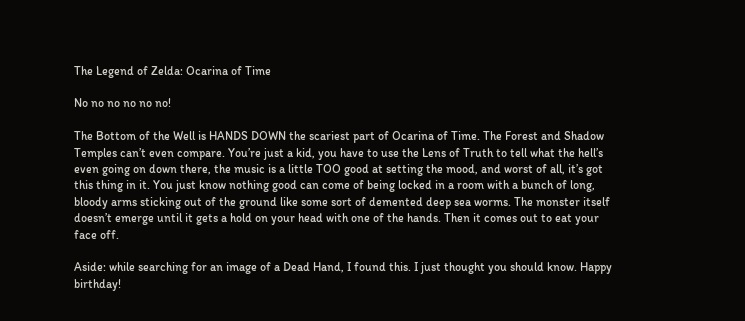The Legend of Zelda: Ocarina of Time

No no no no no no!

The Bottom of the Well is HANDS DOWN the scariest part of Ocarina of Time. The Forest and Shadow Temples can’t even compare. You’re just a kid, you have to use the Lens of Truth to tell what the hell’s even going on down there, the music is a little TOO good at setting the mood, and worst of all, it’s got this thing in it. You just know nothing good can come of being locked in a room with a bunch of long, bloody arms sticking out of the ground like some sort of demented deep sea worms. The monster itself doesn’t emerge until it gets a hold on your head with one of the hands. Then it comes out to eat your face off.

Aside: while searching for an image of a Dead Hand, I found this. I just thought you should know. Happy birthday!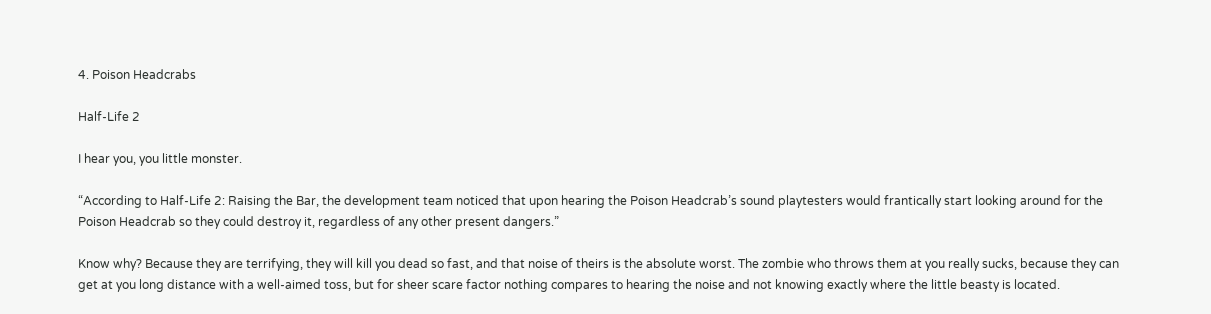4. Poison Headcrabs

Half-Life 2

I hear you, you little monster.

“According to Half-Life 2: Raising the Bar, the development team noticed that upon hearing the Poison Headcrab’s sound playtesters would frantically start looking around for the Poison Headcrab so they could destroy it, regardless of any other present dangers.”

Know why? Because they are terrifying, they will kill you dead so fast, and that noise of theirs is the absolute worst. The zombie who throws them at you really sucks, because they can get at you long distance with a well-aimed toss, but for sheer scare factor nothing compares to hearing the noise and not knowing exactly where the little beasty is located.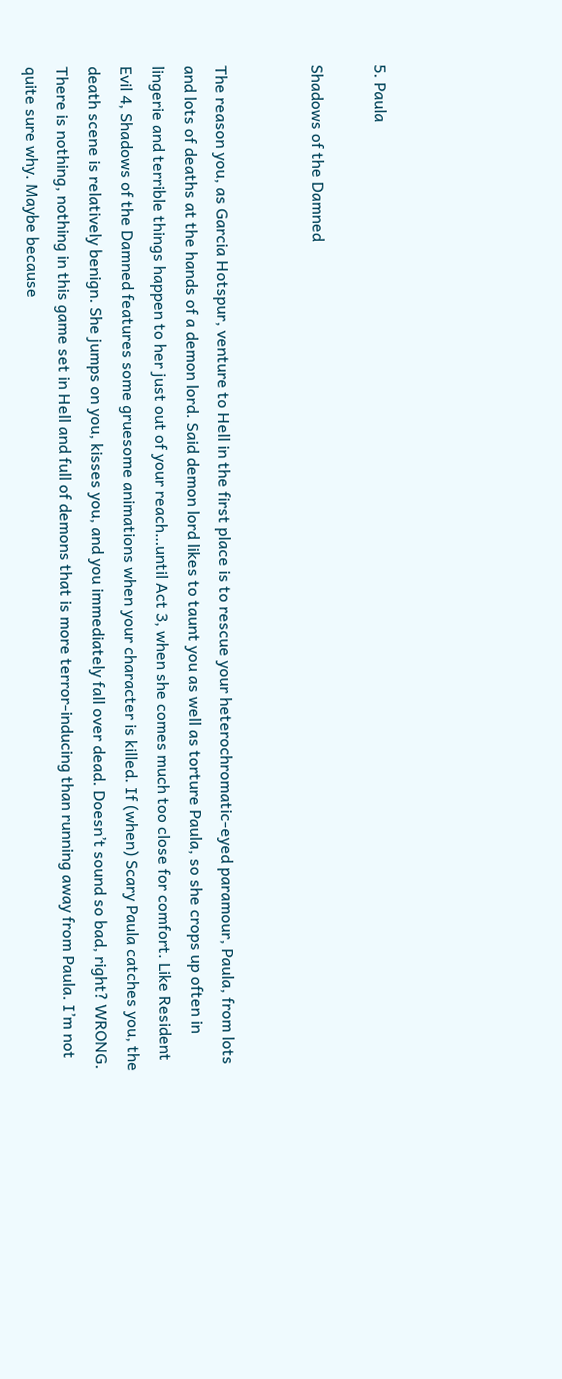5. Paula

Shadows of the Damned


The reason you, as Garcia Hotspur, venture to Hell in the first place is to rescue your heterochromatic-eyed paramour, Paula, from lots and lots of deaths at the hands of a demon lord. Said demon lord likes to taunt you as well as torture Paula, so she crops up often in lingerie and terrible things happen to her just out of your reach…until Act 3, when she comes much too close for comfort. Like Resident Evil 4, Shadows of the Damned features some gruesome animations when your character is killed. If (when) Scary Paula catches you, the death scene is relatively benign. She jumps on you, kisses you, and you immediately fall over dead. Doesn’t sound so bad, right? WRONG. There is nothing, nothing in this game set in Hell and full of demons that is more terror-inducing than running away from Paula. I’m not quite sure why. Maybe because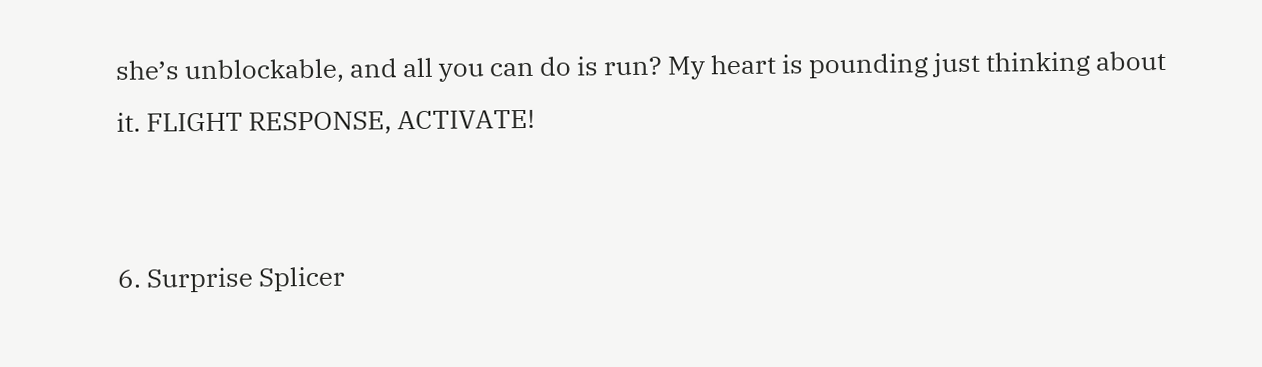she’s unblockable, and all you can do is run? My heart is pounding just thinking about it. FLIGHT RESPONSE, ACTIVATE!


6. Surprise Splicer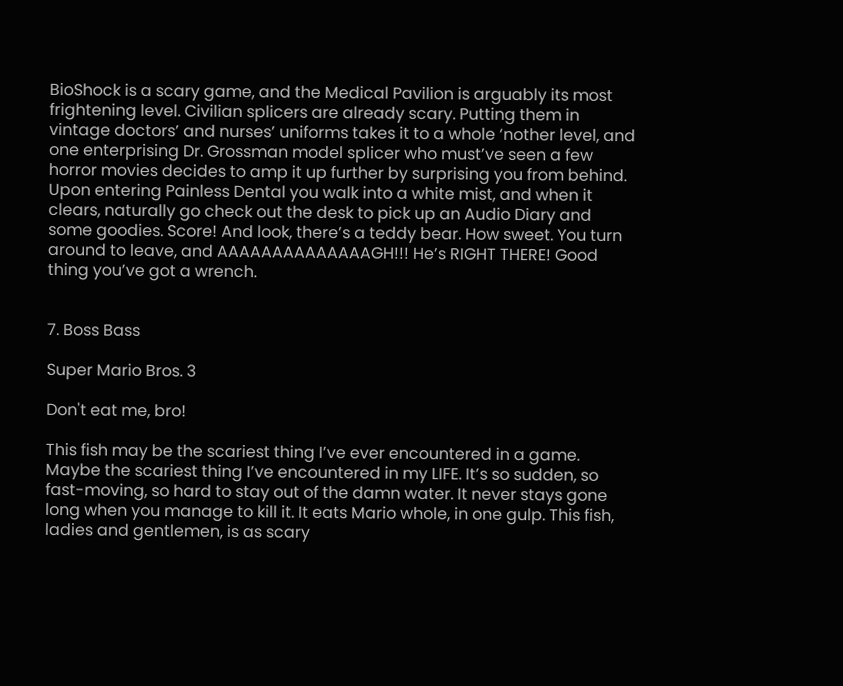BioShock is a scary game, and the Medical Pavilion is arguably its most frightening level. Civilian splicers are already scary. Putting them in vintage doctors’ and nurses’ uniforms takes it to a whole ‘nother level, and one enterprising Dr. Grossman model splicer who must’ve seen a few horror movies decides to amp it up further by surprising you from behind. Upon entering Painless Dental you walk into a white mist, and when it clears, naturally go check out the desk to pick up an Audio Diary and some goodies. Score! And look, there’s a teddy bear. How sweet. You turn around to leave, and AAAAAAAAAAAAAAGH!!! He’s RIGHT THERE! Good thing you’ve got a wrench.


7. Boss Bass

Super Mario Bros. 3

Don't eat me, bro!

This fish may be the scariest thing I’ve ever encountered in a game. Maybe the scariest thing I’ve encountered in my LIFE. It’s so sudden, so fast-moving, so hard to stay out of the damn water. It never stays gone long when you manage to kill it. It eats Mario whole, in one gulp. This fish, ladies and gentlemen, is as scary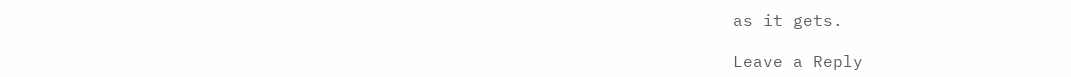as it gets.

Leave a Reply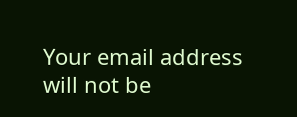Your email address will not be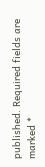published. Required fields are marked *